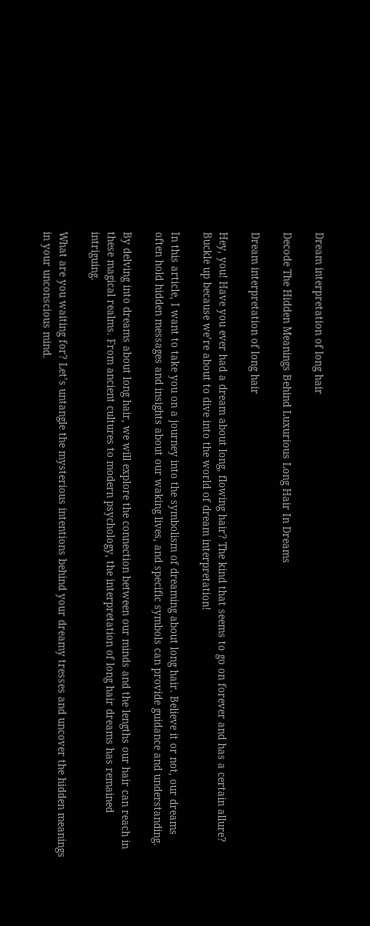Dream interpretation of long hair

Decode The Hidden Meanings Behind Luxurious Long Hair In Dreams

Dream interpretation of long hair

Hey, you! Have you ever had a dream about long, flowing hair? The kind that seems to go on forever and has a certain allure? Buckle up because we’re about to dive into the world of dream interpretation!

In this article, I want to take you on a journey into the symbolism of dreaming about long hair. Believe it or not, our dreams often hold hidden messages and insights about our waking lives, and specific symbols can provide guidance and understanding.

By delving into dreams about long hair, we will explore the connection between our minds and the lengths our hair can reach in these magical realms. From ancient cultures to modern psychology, the interpretation of long hair dreams has remained intriguing.

What are you waiting for? Let’s untangle the mysterious intentions behind your dreamy tresses and uncover the hidden meanings in your unconscious mind.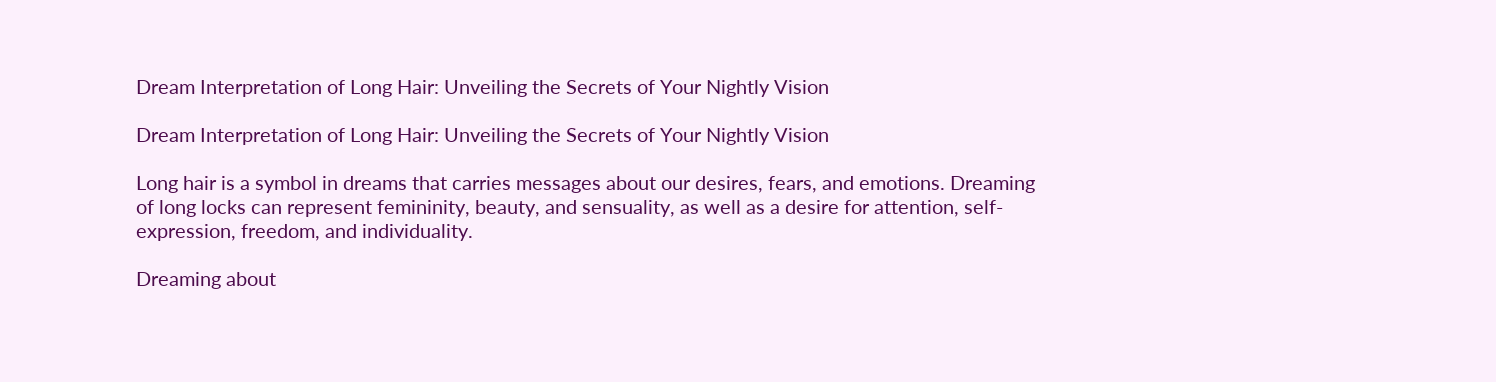Dream Interpretation of Long Hair: Unveiling the Secrets of Your Nightly Vision

Dream Interpretation of Long Hair: Unveiling the Secrets of Your Nightly Vision

Long hair is a symbol in dreams that carries messages about our desires, fears, and emotions. Dreaming of long locks can represent femininity, beauty, and sensuality, as well as a desire for attention, self-expression, freedom, and individuality.

Dreaming about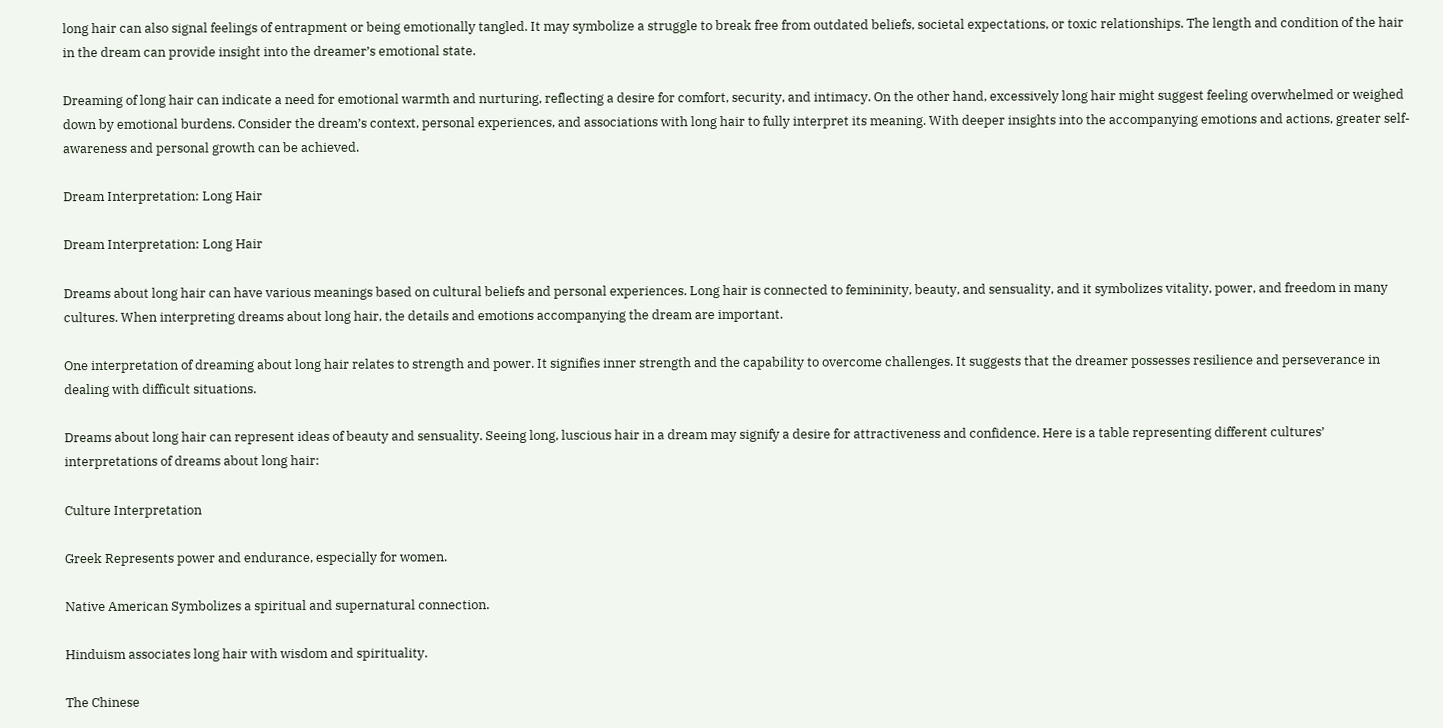long hair can also signal feelings of entrapment or being emotionally tangled. It may symbolize a struggle to break free from outdated beliefs, societal expectations, or toxic relationships. The length and condition of the hair in the dream can provide insight into the dreamer’s emotional state.

Dreaming of long hair can indicate a need for emotional warmth and nurturing, reflecting a desire for comfort, security, and intimacy. On the other hand, excessively long hair might suggest feeling overwhelmed or weighed down by emotional burdens. Consider the dream’s context, personal experiences, and associations with long hair to fully interpret its meaning. With deeper insights into the accompanying emotions and actions, greater self-awareness and personal growth can be achieved.

Dream Interpretation: Long Hair

Dream Interpretation: Long Hair

Dreams about long hair can have various meanings based on cultural beliefs and personal experiences. Long hair is connected to femininity, beauty, and sensuality, and it symbolizes vitality, power, and freedom in many cultures. When interpreting dreams about long hair, the details and emotions accompanying the dream are important.

One interpretation of dreaming about long hair relates to strength and power. It signifies inner strength and the capability to overcome challenges. It suggests that the dreamer possesses resilience and perseverance in dealing with difficult situations.

Dreams about long hair can represent ideas of beauty and sensuality. Seeing long, luscious hair in a dream may signify a desire for attractiveness and confidence. Here is a table representing different cultures’ interpretations of dreams about long hair:

Culture Interpretation

Greek Represents power and endurance, especially for women.

Native American Symbolizes a spiritual and supernatural connection.

Hinduism associates long hair with wisdom and spirituality.

The Chinese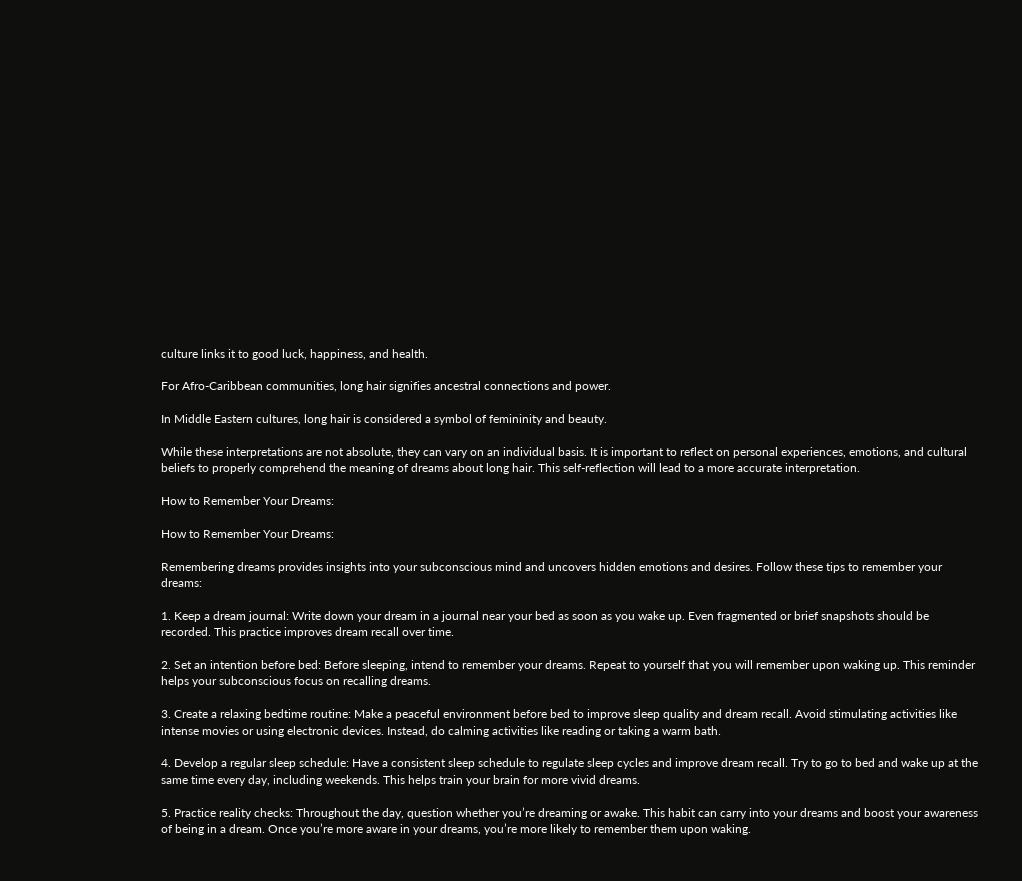culture links it to good luck, happiness, and health.

For Afro-Caribbean communities, long hair signifies ancestral connections and power.

In Middle Eastern cultures, long hair is considered a symbol of femininity and beauty.

While these interpretations are not absolute, they can vary on an individual basis. It is important to reflect on personal experiences, emotions, and cultural beliefs to properly comprehend the meaning of dreams about long hair. This self-reflection will lead to a more accurate interpretation.

How to Remember Your Dreams:

How to Remember Your Dreams:

Remembering dreams provides insights into your subconscious mind and uncovers hidden emotions and desires. Follow these tips to remember your dreams:

1. Keep a dream journal: Write down your dream in a journal near your bed as soon as you wake up. Even fragmented or brief snapshots should be recorded. This practice improves dream recall over time.

2. Set an intention before bed: Before sleeping, intend to remember your dreams. Repeat to yourself that you will remember upon waking up. This reminder helps your subconscious focus on recalling dreams.

3. Create a relaxing bedtime routine: Make a peaceful environment before bed to improve sleep quality and dream recall. Avoid stimulating activities like intense movies or using electronic devices. Instead, do calming activities like reading or taking a warm bath.

4. Develop a regular sleep schedule: Have a consistent sleep schedule to regulate sleep cycles and improve dream recall. Try to go to bed and wake up at the same time every day, including weekends. This helps train your brain for more vivid dreams.

5. Practice reality checks: Throughout the day, question whether you’re dreaming or awake. This habit can carry into your dreams and boost your awareness of being in a dream. Once you’re more aware in your dreams, you’re more likely to remember them upon waking.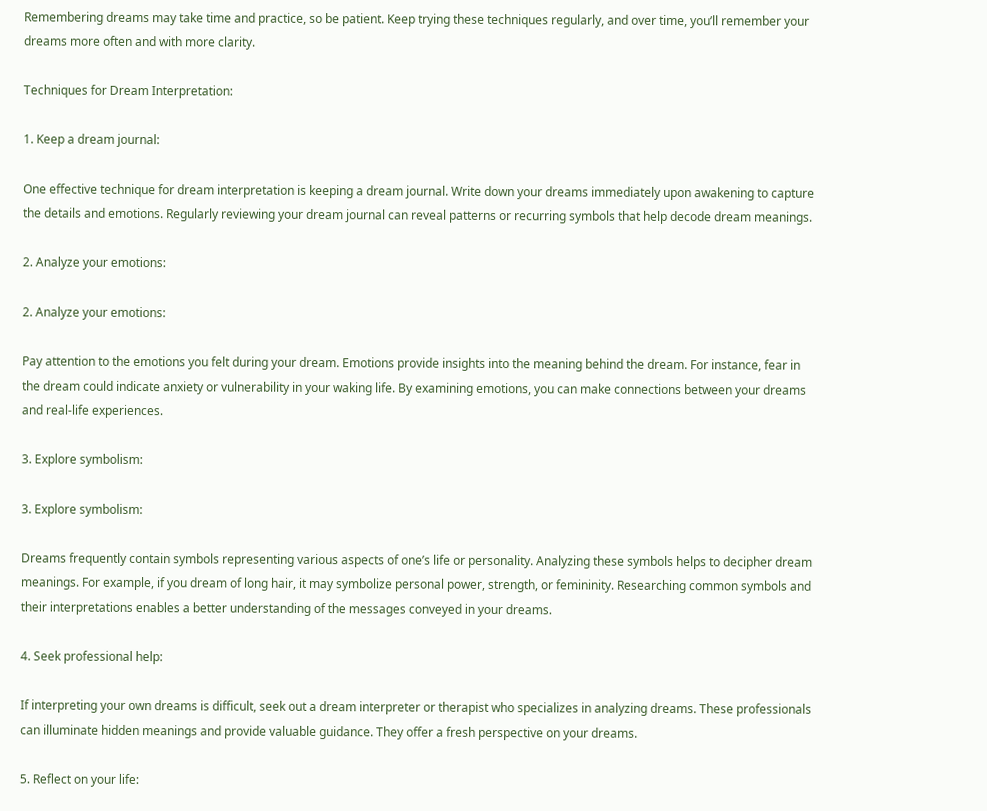Remembering dreams may take time and practice, so be patient. Keep trying these techniques regularly, and over time, you’ll remember your dreams more often and with more clarity.

Techniques for Dream Interpretation:

1. Keep a dream journal:

One effective technique for dream interpretation is keeping a dream journal. Write down your dreams immediately upon awakening to capture the details and emotions. Regularly reviewing your dream journal can reveal patterns or recurring symbols that help decode dream meanings.

2. Analyze your emotions:

2. Analyze your emotions:

Pay attention to the emotions you felt during your dream. Emotions provide insights into the meaning behind the dream. For instance, fear in the dream could indicate anxiety or vulnerability in your waking life. By examining emotions, you can make connections between your dreams and real-life experiences.

3. Explore symbolism:

3. Explore symbolism:

Dreams frequently contain symbols representing various aspects of one’s life or personality. Analyzing these symbols helps to decipher dream meanings. For example, if you dream of long hair, it may symbolize personal power, strength, or femininity. Researching common symbols and their interpretations enables a better understanding of the messages conveyed in your dreams.

4. Seek professional help:

If interpreting your own dreams is difficult, seek out a dream interpreter or therapist who specializes in analyzing dreams. These professionals can illuminate hidden meanings and provide valuable guidance. They offer a fresh perspective on your dreams.

5. Reflect on your life: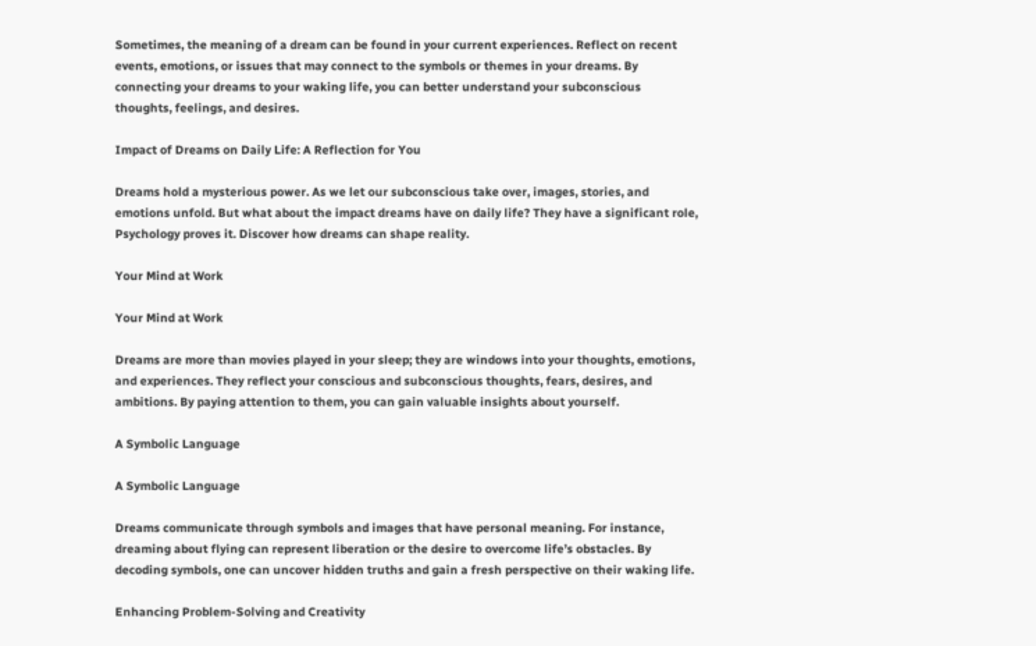Sometimes, the meaning of a dream can be found in your current experiences. Reflect on recent events, emotions, or issues that may connect to the symbols or themes in your dreams. By connecting your dreams to your waking life, you can better understand your subconscious thoughts, feelings, and desires.

Impact of Dreams on Daily Life: A Reflection for You

Dreams hold a mysterious power. As we let our subconscious take over, images, stories, and emotions unfold. But what about the impact dreams have on daily life? They have a significant role, Psychology proves it. Discover how dreams can shape reality.

Your Mind at Work

Your Mind at Work

Dreams are more than movies played in your sleep; they are windows into your thoughts, emotions, and experiences. They reflect your conscious and subconscious thoughts, fears, desires, and ambitions. By paying attention to them, you can gain valuable insights about yourself.

A Symbolic Language

A Symbolic Language

Dreams communicate through symbols and images that have personal meaning. For instance, dreaming about flying can represent liberation or the desire to overcome life’s obstacles. By decoding symbols, one can uncover hidden truths and gain a fresh perspective on their waking life.

Enhancing Problem-Solving and Creativity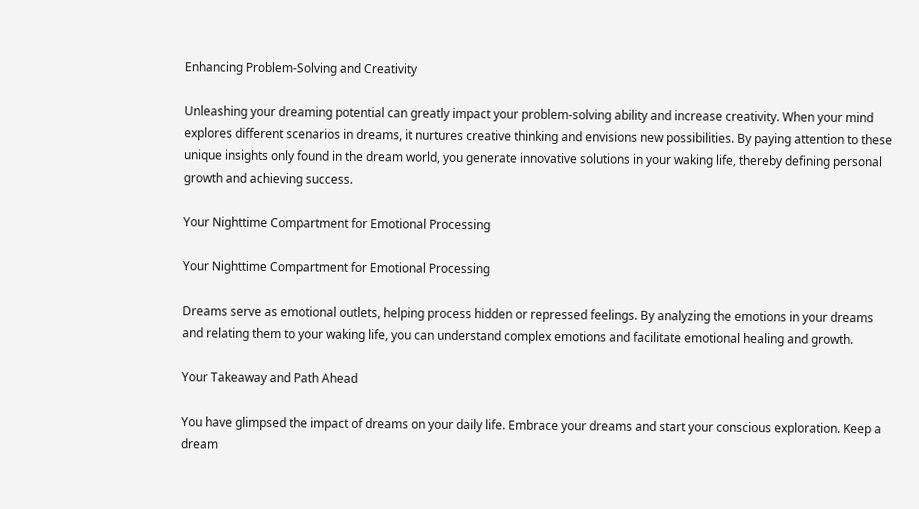Enhancing Problem-Solving and Creativity

Unleashing your dreaming potential can greatly impact your problem-solving ability and increase creativity. When your mind explores different scenarios in dreams, it nurtures creative thinking and envisions new possibilities. By paying attention to these unique insights only found in the dream world, you generate innovative solutions in your waking life, thereby defining personal growth and achieving success.

Your Nighttime Compartment for Emotional Processing

Your Nighttime Compartment for Emotional Processing

Dreams serve as emotional outlets, helping process hidden or repressed feelings. By analyzing the emotions in your dreams and relating them to your waking life, you can understand complex emotions and facilitate emotional healing and growth.

Your Takeaway and Path Ahead

You have glimpsed the impact of dreams on your daily life. Embrace your dreams and start your conscious exploration. Keep a dream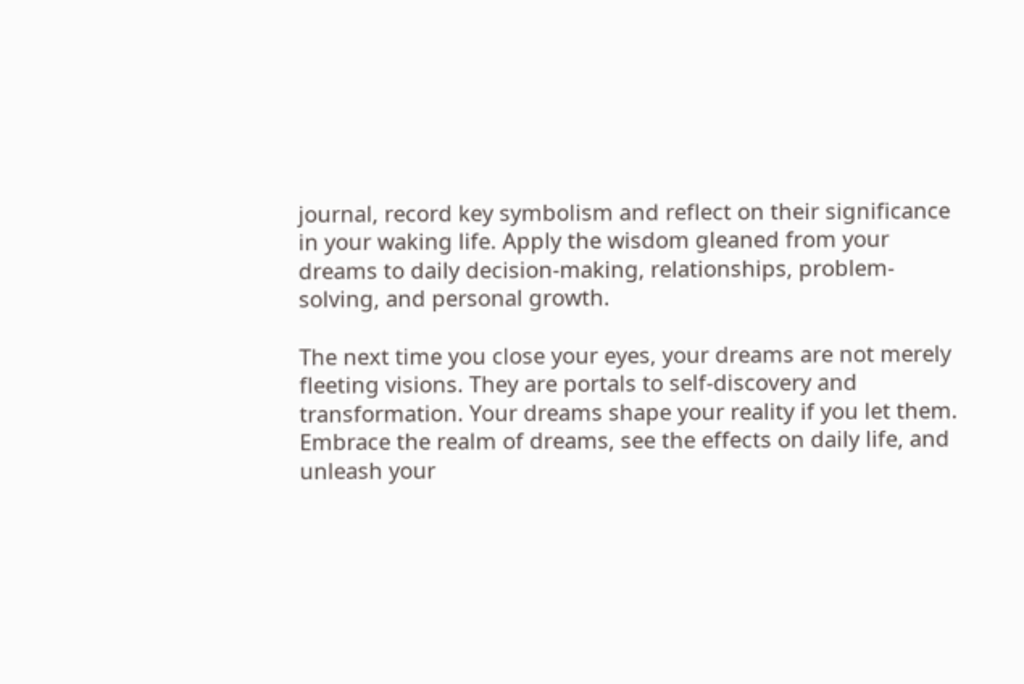journal, record key symbolism and reflect on their significance in your waking life. Apply the wisdom gleaned from your dreams to daily decision-making, relationships, problem-solving, and personal growth.

The next time you close your eyes, your dreams are not merely fleeting visions. They are portals to self-discovery and transformation. Your dreams shape your reality if you let them. Embrace the realm of dreams, see the effects on daily life, and unleash your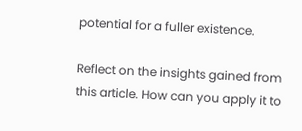potential for a fuller existence.

Reflect on the insights gained from this article. How can you apply it to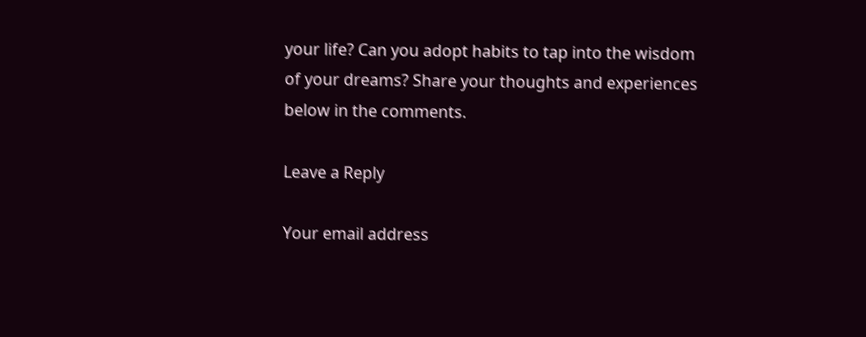your life? Can you adopt habits to tap into the wisdom of your dreams? Share your thoughts and experiences below in the comments.

Leave a Reply

Your email address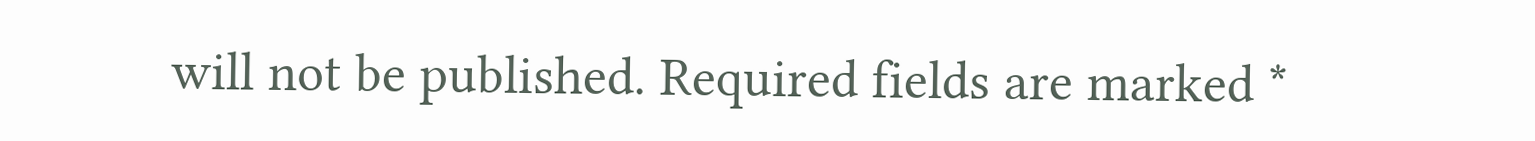will not be published. Required fields are marked *